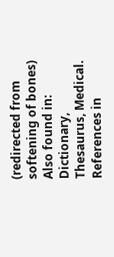(redirected from softening of bones)
Also found in: Dictionary, Thesaurus, Medical.
References in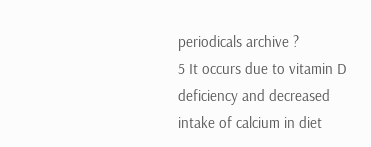periodicals archive ?
5 It occurs due to vitamin D deficiency and decreased intake of calcium in diet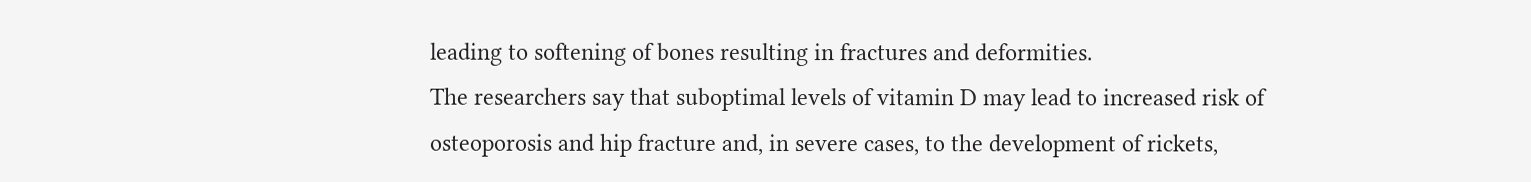leading to softening of bones resulting in fractures and deformities.
The researchers say that suboptimal levels of vitamin D may lead to increased risk of osteoporosis and hip fracture and, in severe cases, to the development of rickets,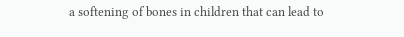a softening of bones in children that can lead to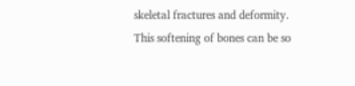skeletal fractures and deformity.
This softening of bones can be so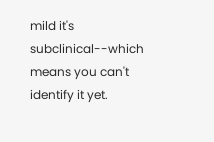mild it's subclinical--which means you can't identify it yet.